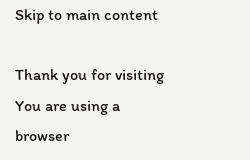Skip to main content

Thank you for visiting You are using a browser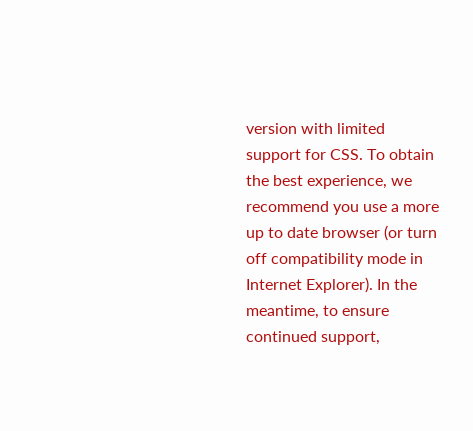version with limited support for CSS. To obtain the best experience, we recommend you use a more up to date browser (or turn off compatibility mode in Internet Explorer). In the meantime, to ensure continued support,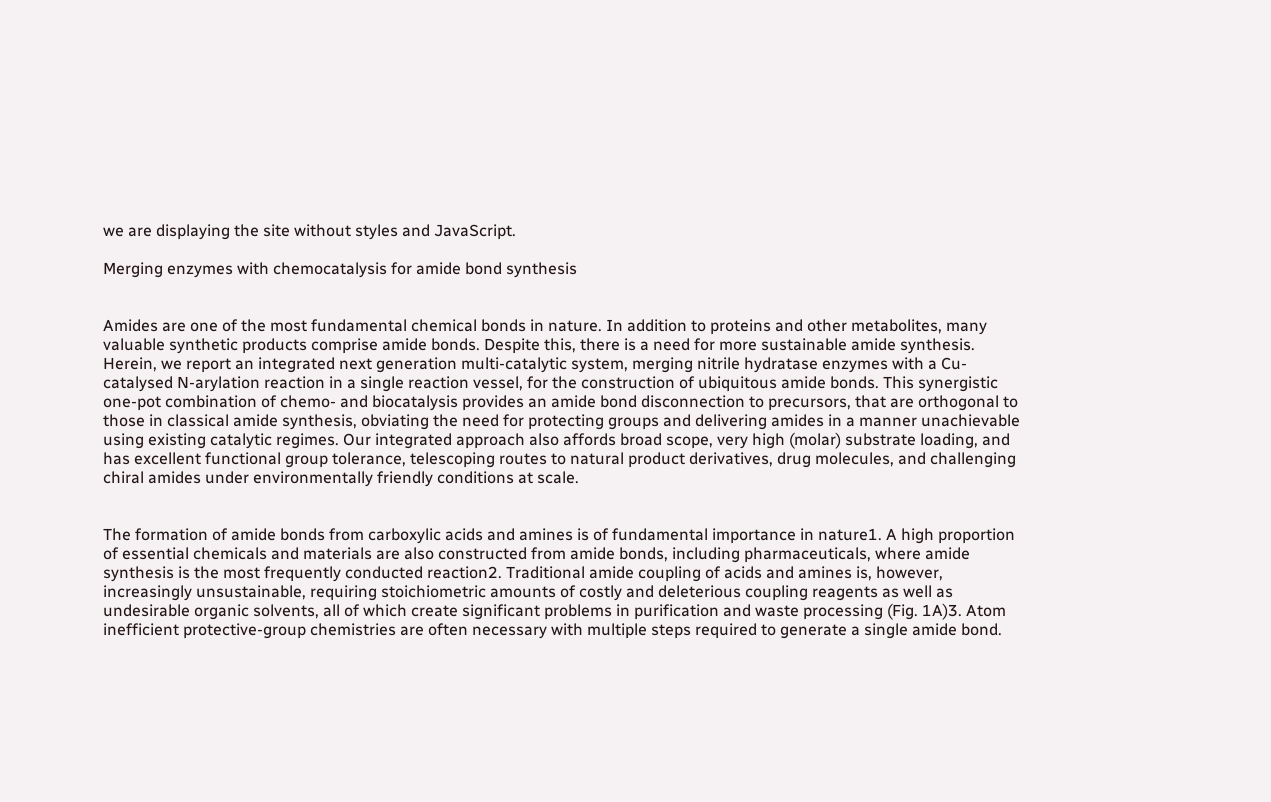we are displaying the site without styles and JavaScript.

Merging enzymes with chemocatalysis for amide bond synthesis


Amides are one of the most fundamental chemical bonds in nature. In addition to proteins and other metabolites, many valuable synthetic products comprise amide bonds. Despite this, there is a need for more sustainable amide synthesis. Herein, we report an integrated next generation multi-catalytic system, merging nitrile hydratase enzymes with a Cu-catalysed N-arylation reaction in a single reaction vessel, for the construction of ubiquitous amide bonds. This synergistic one-pot combination of chemo- and biocatalysis provides an amide bond disconnection to precursors, that are orthogonal to those in classical amide synthesis, obviating the need for protecting groups and delivering amides in a manner unachievable using existing catalytic regimes. Our integrated approach also affords broad scope, very high (molar) substrate loading, and has excellent functional group tolerance, telescoping routes to natural product derivatives, drug molecules, and challenging chiral amides under environmentally friendly conditions at scale.


The formation of amide bonds from carboxylic acids and amines is of fundamental importance in nature1. A high proportion of essential chemicals and materials are also constructed from amide bonds, including pharmaceuticals, where amide synthesis is the most frequently conducted reaction2. Traditional amide coupling of acids and amines is, however, increasingly unsustainable, requiring stoichiometric amounts of costly and deleterious coupling reagents as well as undesirable organic solvents, all of which create significant problems in purification and waste processing (Fig. 1A)3. Atom inefficient protective-group chemistries are often necessary with multiple steps required to generate a single amide bond.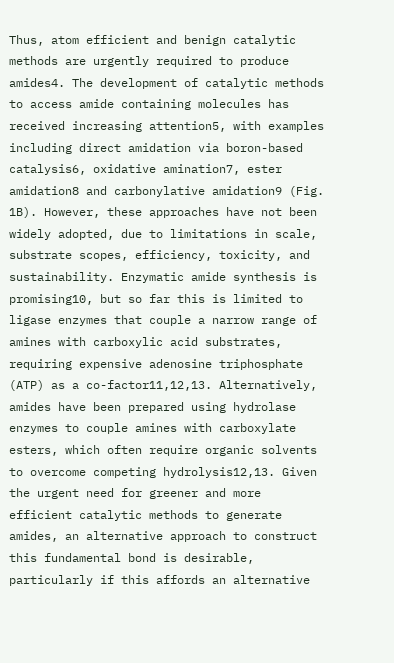Thus, atom efficient and benign catalytic methods are urgently required to produce amides4. The development of catalytic methods to access amide containing molecules has received increasing attention5, with examples including direct amidation via boron-based catalysis6, oxidative amination7, ester amidation8 and carbonylative amidation9 (Fig. 1B). However, these approaches have not been widely adopted, due to limitations in scale, substrate scopes, efficiency, toxicity, and sustainability. Enzymatic amide synthesis is promising10, but so far this is limited to ligase enzymes that couple a narrow range of amines with carboxylic acid substrates, requiring expensive adenosine triphosphate (ATP) as a co-factor11,12,13. Alternatively, amides have been prepared using hydrolase enzymes to couple amines with carboxylate esters, which often require organic solvents to overcome competing hydrolysis12,13. Given the urgent need for greener and more efficient catalytic methods to generate amides, an alternative approach to construct this fundamental bond is desirable, particularly if this affords an alternative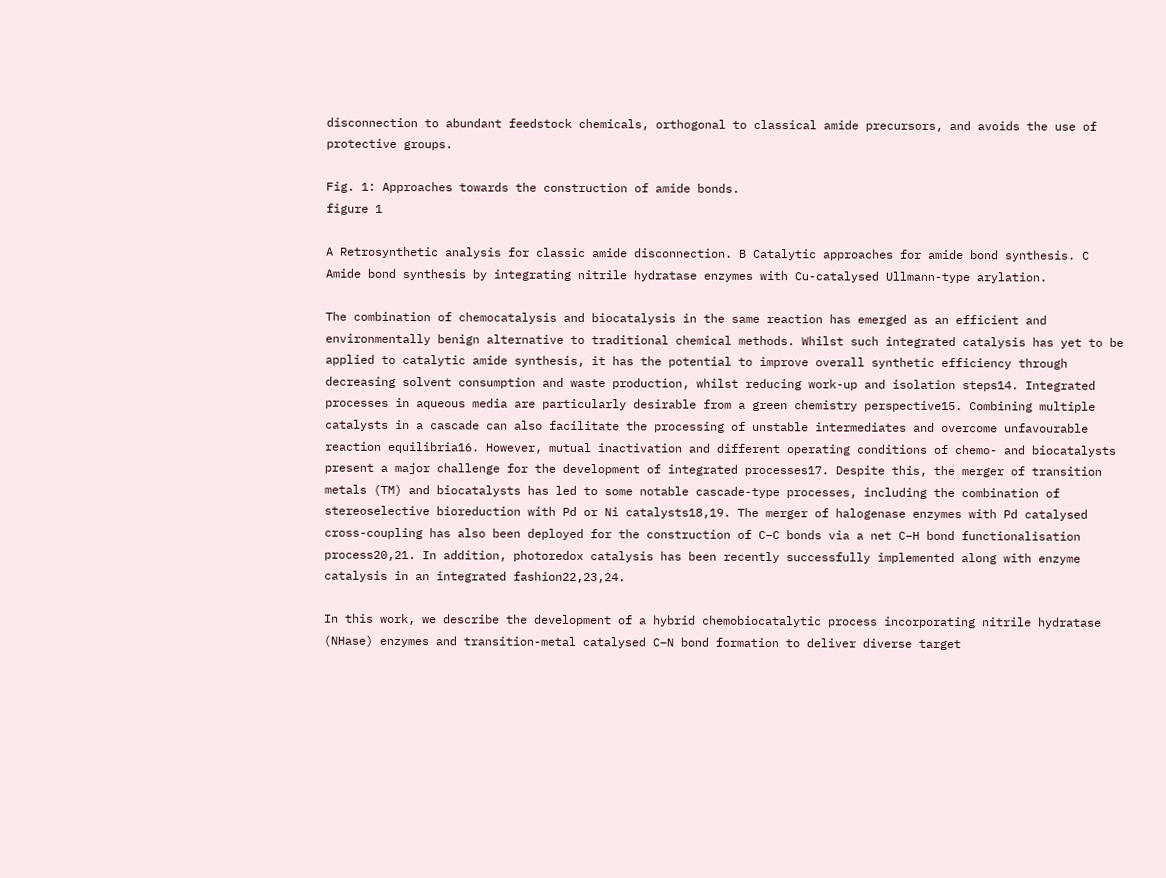disconnection to abundant feedstock chemicals, orthogonal to classical amide precursors, and avoids the use of protective groups.

Fig. 1: Approaches towards the construction of amide bonds.
figure 1

A Retrosynthetic analysis for classic amide disconnection. B Catalytic approaches for amide bond synthesis. C Amide bond synthesis by integrating nitrile hydratase enzymes with Cu-catalysed Ullmann-type arylation.

The combination of chemocatalysis and biocatalysis in the same reaction has emerged as an efficient and environmentally benign alternative to traditional chemical methods. Whilst such integrated catalysis has yet to be applied to catalytic amide synthesis, it has the potential to improve overall synthetic efficiency through decreasing solvent consumption and waste production, whilst reducing work-up and isolation steps14. Integrated processes in aqueous media are particularly desirable from a green chemistry perspective15. Combining multiple catalysts in a cascade can also facilitate the processing of unstable intermediates and overcome unfavourable reaction equilibria16. However, mutual inactivation and different operating conditions of chemo- and biocatalysts present a major challenge for the development of integrated processes17. Despite this, the merger of transition metals (TM) and biocatalysts has led to some notable cascade-type processes, including the combination of stereoselective bioreduction with Pd or Ni catalysts18,19. The merger of halogenase enzymes with Pd catalysed cross-coupling has also been deployed for the construction of C−C bonds via a net C−H bond functionalisation process20,21. In addition, photoredox catalysis has been recently successfully implemented along with enzyme catalysis in an integrated fashion22,23,24.

In this work, we describe the development of a hybrid chemobiocatalytic process incorporating nitrile hydratase (NHase) enzymes and transition-metal catalysed C−N bond formation to deliver diverse target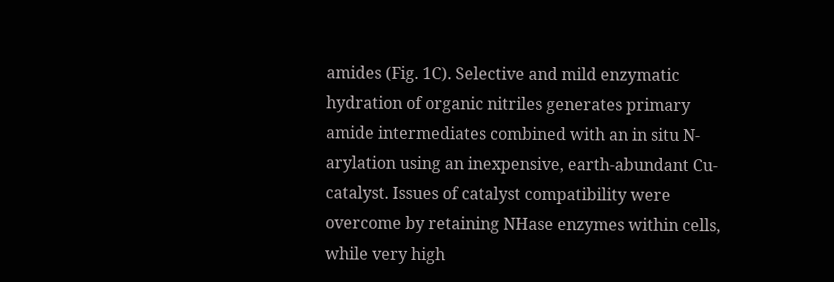amides (Fig. 1C). Selective and mild enzymatic hydration of organic nitriles generates primary amide intermediates combined with an in situ N-arylation using an inexpensive, earth-abundant Cu-catalyst. Issues of catalyst compatibility were overcome by retaining NHase enzymes within cells, while very high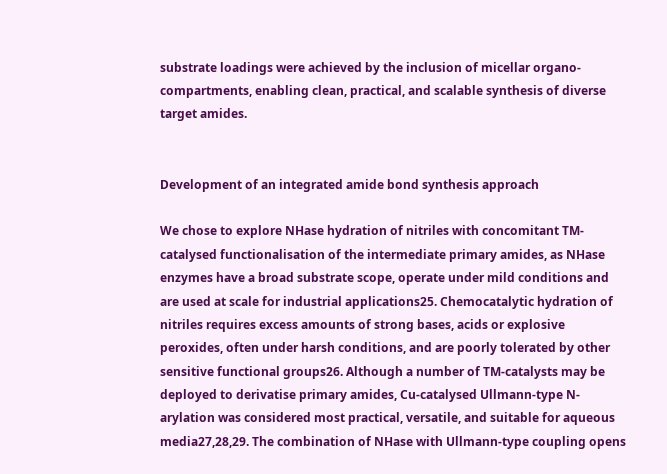substrate loadings were achieved by the inclusion of micellar organo-compartments, enabling clean, practical, and scalable synthesis of diverse target amides.


Development of an integrated amide bond synthesis approach

We chose to explore NHase hydration of nitriles with concomitant TM-catalysed functionalisation of the intermediate primary amides, as NHase enzymes have a broad substrate scope, operate under mild conditions and are used at scale for industrial applications25. Chemocatalytic hydration of nitriles requires excess amounts of strong bases, acids or explosive peroxides, often under harsh conditions, and are poorly tolerated by other sensitive functional groups26. Although a number of TM-catalysts may be deployed to derivatise primary amides, Cu-catalysed Ullmann-type N-arylation was considered most practical, versatile, and suitable for aqueous media27,28,29. The combination of NHase with Ullmann-type coupling opens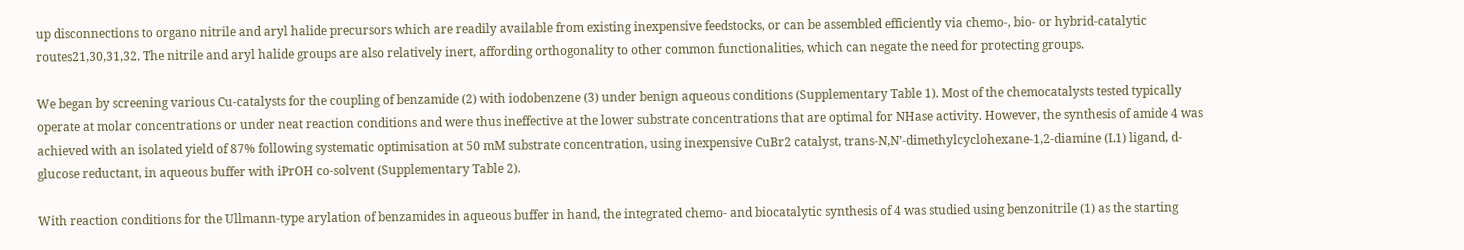up disconnections to organo nitrile and aryl halide precursors which are readily available from existing inexpensive feedstocks, or can be assembled efficiently via chemo-, bio- or hybrid-catalytic routes21,30,31,32. The nitrile and aryl halide groups are also relatively inert, affording orthogonality to other common functionalities, which can negate the need for protecting groups.

We began by screening various Cu-catalysts for the coupling of benzamide (2) with iodobenzene (3) under benign aqueous conditions (Supplementary Table 1). Most of the chemocatalysts tested typically operate at molar concentrations or under neat reaction conditions and were thus ineffective at the lower substrate concentrations that are optimal for NHase activity. However, the synthesis of amide 4 was achieved with an isolated yield of 87% following systematic optimisation at 50 mM substrate concentration, using inexpensive CuBr2 catalyst, trans-N,N’-dimethylcyclohexane-1,2-diamine (L1) ligand, d-glucose reductant, in aqueous buffer with iPrOH co-solvent (Supplementary Table 2).

With reaction conditions for the Ullmann-type arylation of benzamides in aqueous buffer in hand, the integrated chemo- and biocatalytic synthesis of 4 was studied using benzonitrile (1) as the starting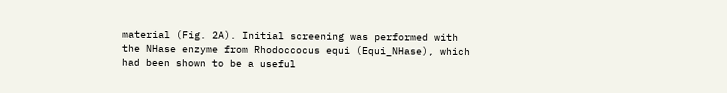material (Fig. 2A). Initial screening was performed with the NHase enzyme from Rhodoccocus equi (Equi_NHase), which had been shown to be a useful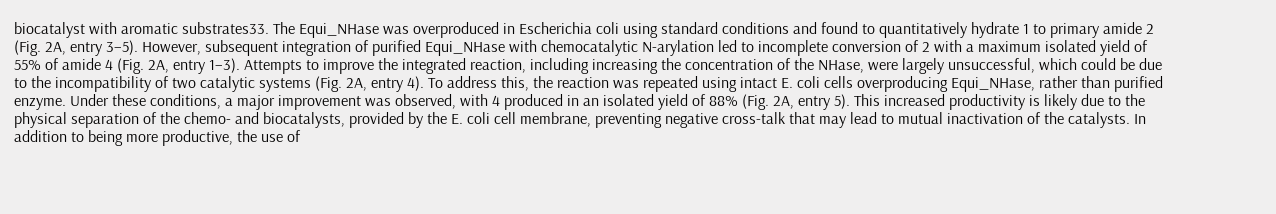biocatalyst with aromatic substrates33. The Equi_NHase was overproduced in Escherichia coli using standard conditions and found to quantitatively hydrate 1 to primary amide 2 (Fig. 2A, entry 3–5). However, subsequent integration of purified Equi_NHase with chemocatalytic N-arylation led to incomplete conversion of 2 with a maximum isolated yield of 55% of amide 4 (Fig. 2A, entry 1–3). Attempts to improve the integrated reaction, including increasing the concentration of the NHase, were largely unsuccessful, which could be due to the incompatibility of two catalytic systems (Fig. 2A, entry 4). To address this, the reaction was repeated using intact E. coli cells overproducing Equi_NHase, rather than purified enzyme. Under these conditions, a major improvement was observed, with 4 produced in an isolated yield of 88% (Fig. 2A, entry 5). This increased productivity is likely due to the physical separation of the chemo- and biocatalysts, provided by the E. coli cell membrane, preventing negative cross-talk that may lead to mutual inactivation of the catalysts. In addition to being more productive, the use of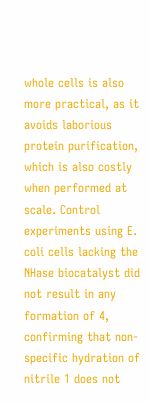whole cells is also more practical, as it avoids laborious protein purification, which is also costly when performed at scale. Control experiments using E. coli cells lacking the NHase biocatalyst did not result in any formation of 4, confirming that non-specific hydration of nitrile 1 does not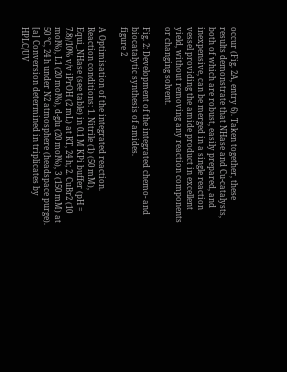occur (Fig. 2A, entry 6). Taken together, these results demonstrate that NHase and Cu-catalysts, both of which are robust, easily prepared, and inexpensive, can be merged in a single reaction vessel providing the amide product in excellent yield, without removing any reaction components or changing solvent.

Fig. 2: Development of the integrated chemo- and biocatalytic synthesis of amides.
figure 2

A Optimisation of the integrated reaction. Reaction conditions: 1. Nitrile (1) (50 mM), Equi_NHase (see table) in 0.1 M KPi buffer (pH = 7.8)/10% v/v iPrOH (2 mL) at RT, 24 h; 2. CuBr2 (10 mol%), L1 (20 mol%), d-glu (20 mol%), 3 (150 mM) at 50 °C, 24 h under N2 atmosphere (headspace purge). [a] Conversion determined in triplicates by HPLC/UV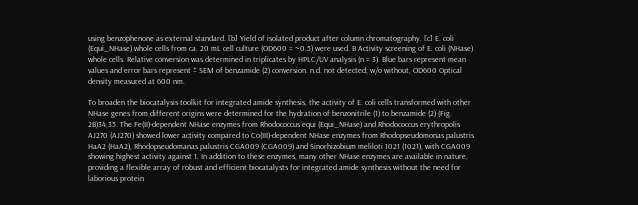using benzophenone as external standard. [b] Yield of isolated product after column chromatography. [c] E. coli (Equi_NHase) whole cells from ca. 20 mL cell culture (OD600 = ~0.5) were used. B Activity screening of E. coli (NHase) whole cells. Relative conversion was determined in triplicates by HPLC/UV analysis (n = 3). Blue bars represent mean values and error bars represent ± SEM of benzamide (2) conversion. n.d. not detected; w/o without, OD600 Optical density measured at 600 nm.

To broaden the biocatalysis toolkit for integrated amide synthesis, the activity of E. coli cells transformed with other NHase genes from different origins were determined for the hydration of benzonitrile (1) to benzamide (2) (Fig. 2B)34,35. The Fe(II)-dependent NHase enzymes from Rhodococcus equi (Equi_NHase) and Rhodococcus erythropolis AJ270 (AJ270) showed lower activity compared to Co(III)-dependent NHase enzymes from Rhodopseudomonas palustris HaA2 (HaA2), Rhodopseudomanas palustris CGA009 (CGA009) and Sinorhizobium meliloti 1021 (1021), with CGA009 showing highest activity against 1. In addition to these enzymes, many other NHase enzymes are available in nature, providing a flexible array of robust and efficient biocatalysts for integrated amide synthesis without the need for laborious protein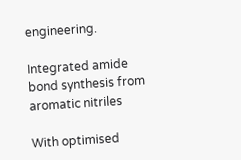engineering.

Integrated amide bond synthesis from aromatic nitriles

With optimised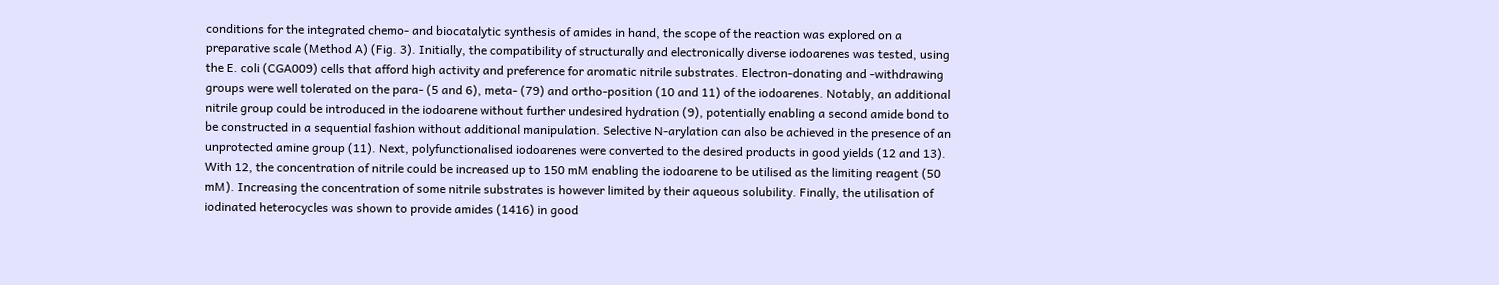conditions for the integrated chemo- and biocatalytic synthesis of amides in hand, the scope of the reaction was explored on a preparative scale (Method A) (Fig. 3). Initially, the compatibility of structurally and electronically diverse iodoarenes was tested, using the E. coli (CGA009) cells that afford high activity and preference for aromatic nitrile substrates. Electron-donating and -withdrawing groups were well tolerated on the para- (5 and 6), meta- (79) and ortho-position (10 and 11) of the iodoarenes. Notably, an additional nitrile group could be introduced in the iodoarene without further undesired hydration (9), potentially enabling a second amide bond to be constructed in a sequential fashion without additional manipulation. Selective N-arylation can also be achieved in the presence of an unprotected amine group (11). Next, polyfunctionalised iodoarenes were converted to the desired products in good yields (12 and 13). With 12, the concentration of nitrile could be increased up to 150 mM enabling the iodoarene to be utilised as the limiting reagent (50 mM). Increasing the concentration of some nitrile substrates is however limited by their aqueous solubility. Finally, the utilisation of iodinated heterocycles was shown to provide amides (1416) in good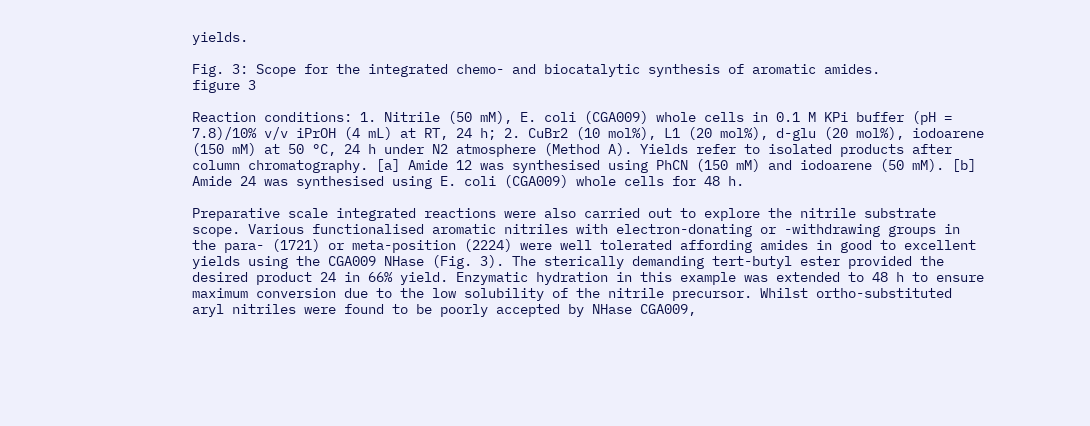yields.

Fig. 3: Scope for the integrated chemo- and biocatalytic synthesis of aromatic amides.
figure 3

Reaction conditions: 1. Nitrile (50 mM), E. coli (CGA009) whole cells in 0.1 M KPi buffer (pH = 7.8)/10% v/v iPrOH (4 mL) at RT, 24 h; 2. CuBr2 (10 mol%), L1 (20 mol%), d-glu (20 mol%), iodoarene (150 mM) at 50 °C, 24 h under N2 atmosphere (Method A). Yields refer to isolated products after column chromatography. [a] Amide 12 was synthesised using PhCN (150 mM) and iodoarene (50 mM). [b] Amide 24 was synthesised using E. coli (CGA009) whole cells for 48 h.

Preparative scale integrated reactions were also carried out to explore the nitrile substrate scope. Various functionalised aromatic nitriles with electron-donating or -withdrawing groups in the para- (1721) or meta-position (2224) were well tolerated affording amides in good to excellent yields using the CGA009 NHase (Fig. 3). The sterically demanding tert-butyl ester provided the desired product 24 in 66% yield. Enzymatic hydration in this example was extended to 48 h to ensure maximum conversion due to the low solubility of the nitrile precursor. Whilst ortho-substituted aryl nitriles were found to be poorly accepted by NHase CGA009,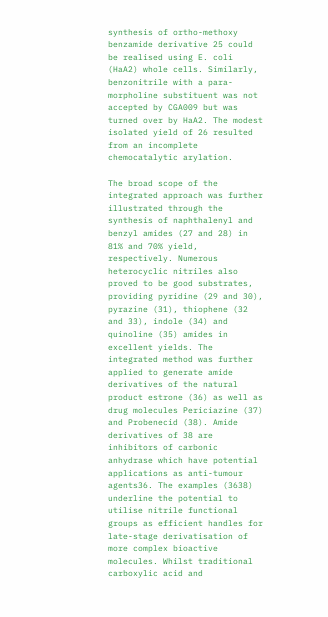synthesis of ortho-methoxy benzamide derivative 25 could be realised using E. coli (HaA2) whole cells. Similarly, benzonitrile with a para-morpholine substituent was not accepted by CGA009 but was turned over by HaA2. The modest isolated yield of 26 resulted from an incomplete chemocatalytic arylation.

The broad scope of the integrated approach was further illustrated through the synthesis of naphthalenyl and benzyl amides (27 and 28) in 81% and 70% yield, respectively. Numerous heterocyclic nitriles also proved to be good substrates, providing pyridine (29 and 30), pyrazine (31), thiophene (32 and 33), indole (34) and quinoline (35) amides in excellent yields. The integrated method was further applied to generate amide derivatives of the natural product estrone (36) as well as drug molecules Periciazine (37) and Probenecid (38). Amide derivatives of 38 are inhibitors of carbonic anhydrase which have potential applications as anti-tumour agents36. The examples (3638) underline the potential to utilise nitrile functional groups as efficient handles for late-stage derivatisation of more complex bioactive molecules. Whilst traditional carboxylic acid and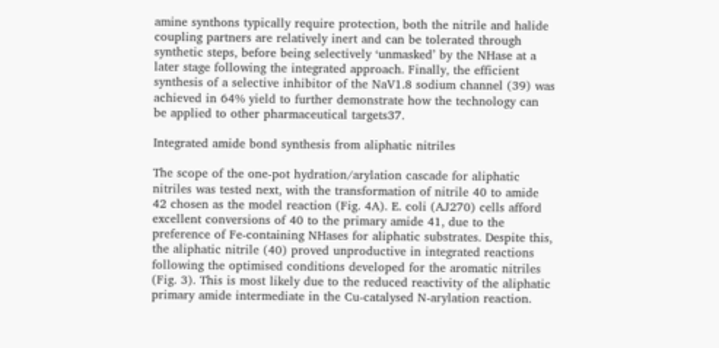amine synthons typically require protection, both the nitrile and halide coupling partners are relatively inert and can be tolerated through synthetic steps, before being selectively ‘unmasked’ by the NHase at a later stage following the integrated approach. Finally, the efficient synthesis of a selective inhibitor of the NaV1.8 sodium channel (39) was achieved in 64% yield to further demonstrate how the technology can be applied to other pharmaceutical targets37.

Integrated amide bond synthesis from aliphatic nitriles

The scope of the one-pot hydration/arylation cascade for aliphatic nitriles was tested next, with the transformation of nitrile 40 to amide 42 chosen as the model reaction (Fig. 4A). E. coli (AJ270) cells afford excellent conversions of 40 to the primary amide 41, due to the preference of Fe-containing NHases for aliphatic substrates. Despite this, the aliphatic nitrile (40) proved unproductive in integrated reactions following the optimised conditions developed for the aromatic nitriles (Fig. 3). This is most likely due to the reduced reactivity of the aliphatic primary amide intermediate in the Cu-catalysed N-arylation reaction.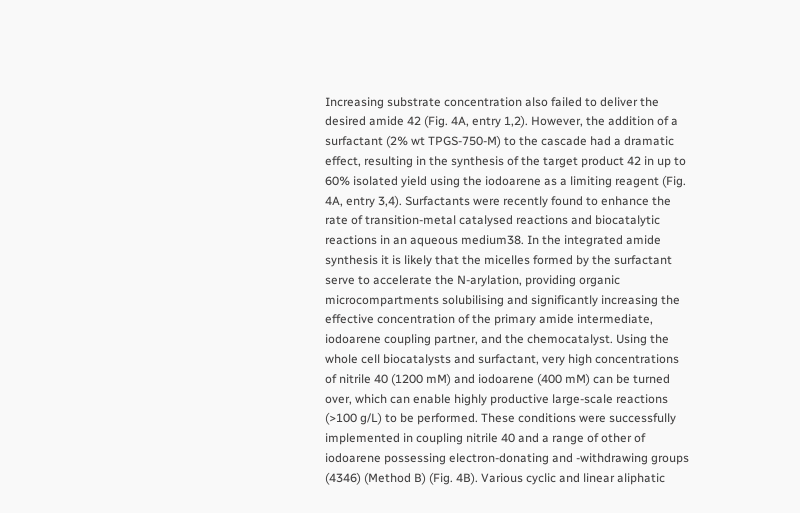Increasing substrate concentration also failed to deliver the desired amide 42 (Fig. 4A, entry 1,2). However, the addition of a surfactant (2% wt TPGS-750-M) to the cascade had a dramatic effect, resulting in the synthesis of the target product 42 in up to 60% isolated yield using the iodoarene as a limiting reagent (Fig. 4A, entry 3,4). Surfactants were recently found to enhance the rate of transition-metal catalysed reactions and biocatalytic reactions in an aqueous medium38. In the integrated amide synthesis it is likely that the micelles formed by the surfactant serve to accelerate the N-arylation, providing organic microcompartments solubilising and significantly increasing the effective concentration of the primary amide intermediate, iodoarene coupling partner, and the chemocatalyst. Using the whole cell biocatalysts and surfactant, very high concentrations of nitrile 40 (1200 mM) and iodoarene (400 mM) can be turned over, which can enable highly productive large-scale reactions (>100 g/L) to be performed. These conditions were successfully implemented in coupling nitrile 40 and a range of other of iodoarene possessing electron-donating and -withdrawing groups (4346) (Method B) (Fig. 4B). Various cyclic and linear aliphatic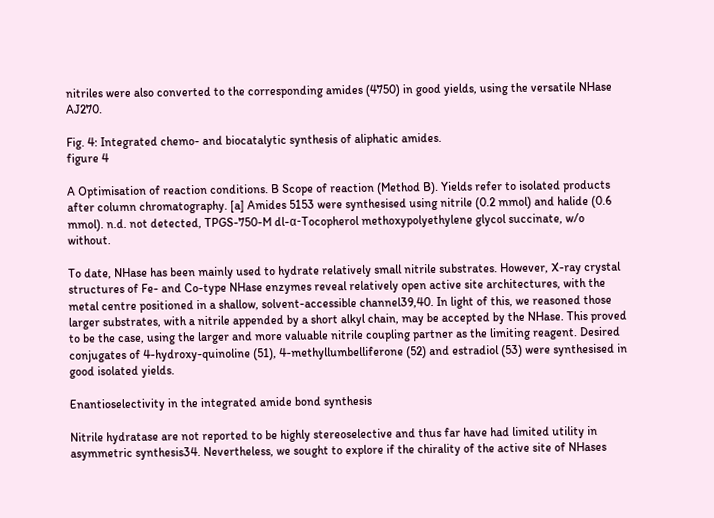nitriles were also converted to the corresponding amides (4750) in good yields, using the versatile NHase AJ270.

Fig. 4: Integrated chemo- and biocatalytic synthesis of aliphatic amides.
figure 4

A Optimisation of reaction conditions. B Scope of reaction (Method B). Yields refer to isolated products after column chromatography. [a] Amides 5153 were synthesised using nitrile (0.2 mmol) and halide (0.6 mmol). n.d. not detected, TPGS-750-M dl-α-Tocopherol methoxypolyethylene glycol succinate, w/o without.

To date, NHase has been mainly used to hydrate relatively small nitrile substrates. However, X-ray crystal structures of Fe- and Co-type NHase enzymes reveal relatively open active site architectures, with the metal centre positioned in a shallow, solvent-accessible channel39,40. In light of this, we reasoned those larger substrates, with a nitrile appended by a short alkyl chain, may be accepted by the NHase. This proved to be the case, using the larger and more valuable nitrile coupling partner as the limiting reagent. Desired conjugates of 4-hydroxy-quinoline (51), 4-methyllumbelliferone (52) and estradiol (53) were synthesised in good isolated yields.

Enantioselectivity in the integrated amide bond synthesis

Nitrile hydratase are not reported to be highly stereoselective and thus far have had limited utility in asymmetric synthesis34. Nevertheless, we sought to explore if the chirality of the active site of NHases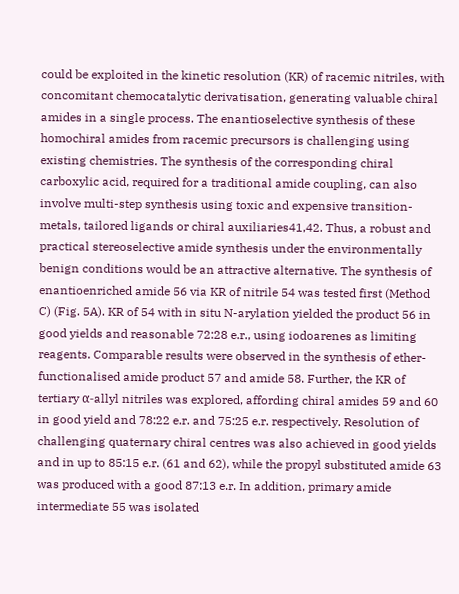could be exploited in the kinetic resolution (KR) of racemic nitriles, with concomitant chemocatalytic derivatisation, generating valuable chiral amides in a single process. The enantioselective synthesis of these homochiral amides from racemic precursors is challenging using existing chemistries. The synthesis of the corresponding chiral carboxylic acid, required for a traditional amide coupling, can also involve multi-step synthesis using toxic and expensive transition-metals, tailored ligands or chiral auxiliaries41,42. Thus, a robust and practical stereoselective amide synthesis under the environmentally benign conditions would be an attractive alternative. The synthesis of enantioenriched amide 56 via KR of nitrile 54 was tested first (Method C) (Fig. 5A). KR of 54 with in situ N-arylation yielded the product 56 in good yields and reasonable 72:28 e.r., using iodoarenes as limiting reagents. Comparable results were observed in the synthesis of ether-functionalised amide product 57 and amide 58. Further, the KR of tertiary α-allyl nitriles was explored, affording chiral amides 59 and 60 in good yield and 78:22 e.r. and 75:25 e.r. respectively. Resolution of challenging quaternary chiral centres was also achieved in good yields and in up to 85:15 e.r. (61 and 62), while the propyl substituted amide 63 was produced with a good 87:13 e.r. In addition, primary amide intermediate 55 was isolated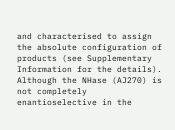and characterised to assign the absolute configuration of products (see Supplementary Information for the details). Although the NHase (AJ270) is not completely enantioselective in the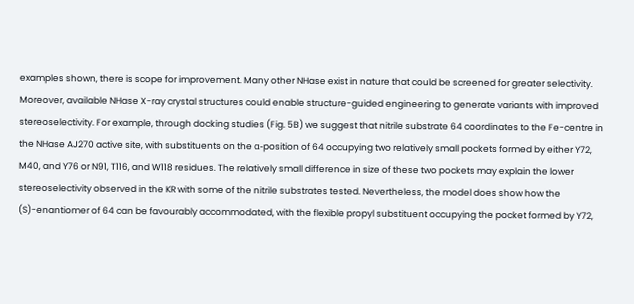examples shown, there is scope for improvement. Many other NHase exist in nature that could be screened for greater selectivity. Moreover, available NHase X-ray crystal structures could enable structure-guided engineering to generate variants with improved stereoselectivity. For example, through docking studies (Fig. 5B) we suggest that nitrile substrate 64 coordinates to the Fe-centre in the NHase AJ270 active site, with substituents on the α-position of 64 occupying two relatively small pockets formed by either Y72, M40, and Y76 or N91, T116, and W118 residues. The relatively small difference in size of these two pockets may explain the lower stereoselectivity observed in the KR with some of the nitrile substrates tested. Nevertheless, the model does show how the (S)-enantiomer of 64 can be favourably accommodated, with the flexible propyl substituent occupying the pocket formed by Y72,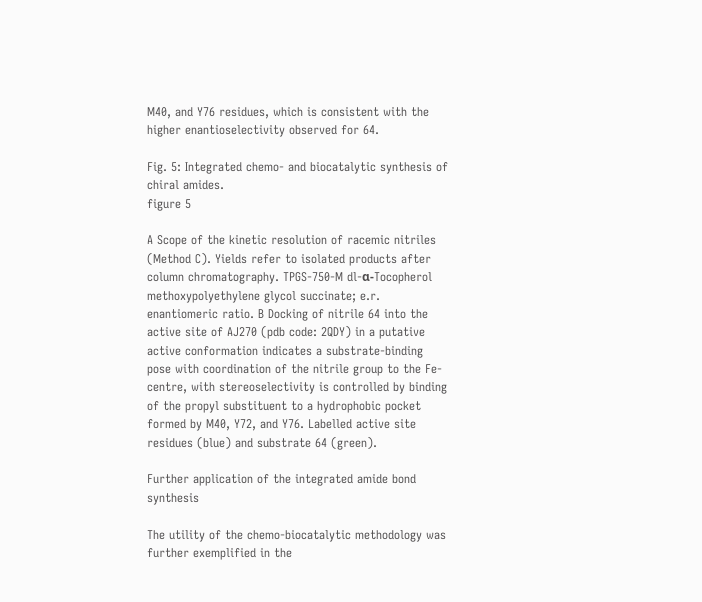M40, and Y76 residues, which is consistent with the higher enantioselectivity observed for 64.

Fig. 5: Integrated chemo- and biocatalytic synthesis of chiral amides.
figure 5

A Scope of the kinetic resolution of racemic nitriles (Method C). Yields refer to isolated products after column chromatography. TPGS-750-M dl-α-Tocopherol methoxypolyethylene glycol succinate; e.r. enantiomeric ratio. B Docking of nitrile 64 into the active site of AJ270 (pdb code: 2QDY) in a putative active conformation indicates a substrate-binding pose with coordination of the nitrile group to the Fe-centre, with stereoselectivity is controlled by binding of the propyl substituent to a hydrophobic pocket formed by M40, Y72, and Y76. Labelled active site residues (blue) and substrate 64 (green).

Further application of the integrated amide bond synthesis

The utility of the chemo-biocatalytic methodology was further exemplified in the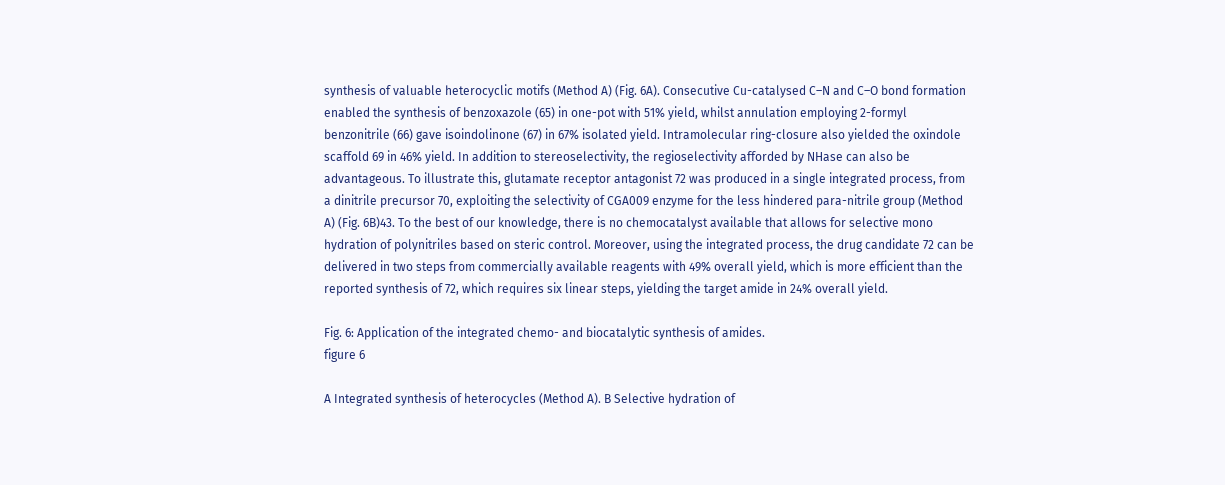synthesis of valuable heterocyclic motifs (Method A) (Fig. 6A). Consecutive Cu-catalysed C–N and C–O bond formation enabled the synthesis of benzoxazole (65) in one-pot with 51% yield, whilst annulation employing 2-formyl benzonitrile (66) gave isoindolinone (67) in 67% isolated yield. Intramolecular ring-closure also yielded the oxindole scaffold 69 in 46% yield. In addition to stereoselectivity, the regioselectivity afforded by NHase can also be advantageous. To illustrate this, glutamate receptor antagonist 72 was produced in a single integrated process, from a dinitrile precursor 70, exploiting the selectivity of CGA009 enzyme for the less hindered para-nitrile group (Method A) (Fig. 6B)43. To the best of our knowledge, there is no chemocatalyst available that allows for selective mono hydration of polynitriles based on steric control. Moreover, using the integrated process, the drug candidate 72 can be delivered in two steps from commercially available reagents with 49% overall yield, which is more efficient than the reported synthesis of 72, which requires six linear steps, yielding the target amide in 24% overall yield.

Fig. 6: Application of the integrated chemo- and biocatalytic synthesis of amides.
figure 6

A Integrated synthesis of heterocycles (Method A). B Selective hydration of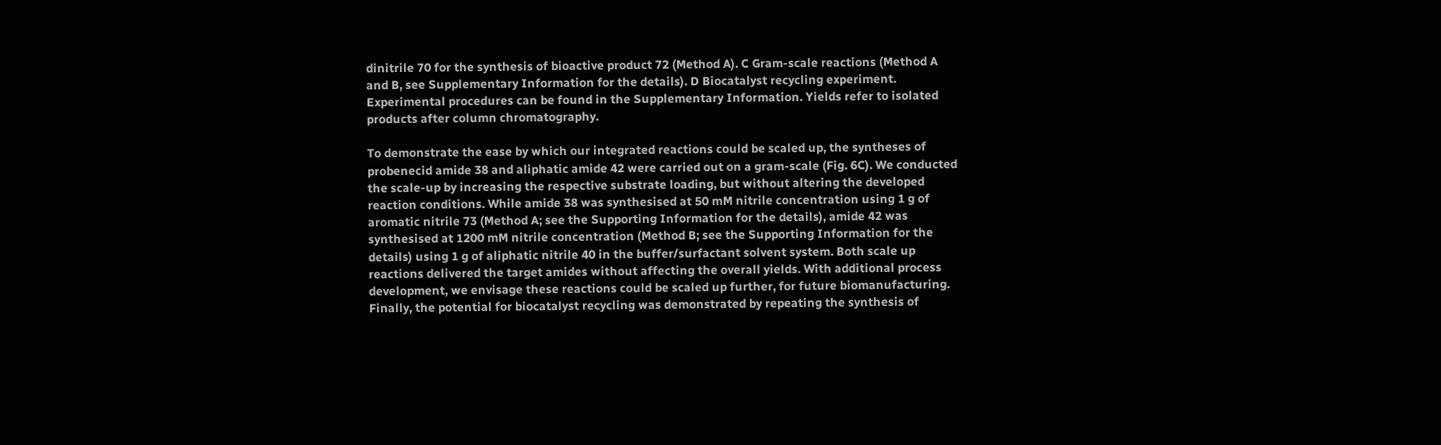dinitrile 70 for the synthesis of bioactive product 72 (Method A). C Gram-scale reactions (Method A and B, see Supplementary Information for the details). D Biocatalyst recycling experiment. Experimental procedures can be found in the Supplementary Information. Yields refer to isolated products after column chromatography.

To demonstrate the ease by which our integrated reactions could be scaled up, the syntheses of probenecid amide 38 and aliphatic amide 42 were carried out on a gram-scale (Fig. 6C). We conducted the scale-up by increasing the respective substrate loading, but without altering the developed reaction conditions. While amide 38 was synthesised at 50 mM nitrile concentration using 1 g of aromatic nitrile 73 (Method A; see the Supporting Information for the details), amide 42 was synthesised at 1200 mM nitrile concentration (Method B; see the Supporting Information for the details) using 1 g of aliphatic nitrile 40 in the buffer/surfactant solvent system. Both scale up reactions delivered the target amides without affecting the overall yields. With additional process development, we envisage these reactions could be scaled up further, for future biomanufacturing. Finally, the potential for biocatalyst recycling was demonstrated by repeating the synthesis of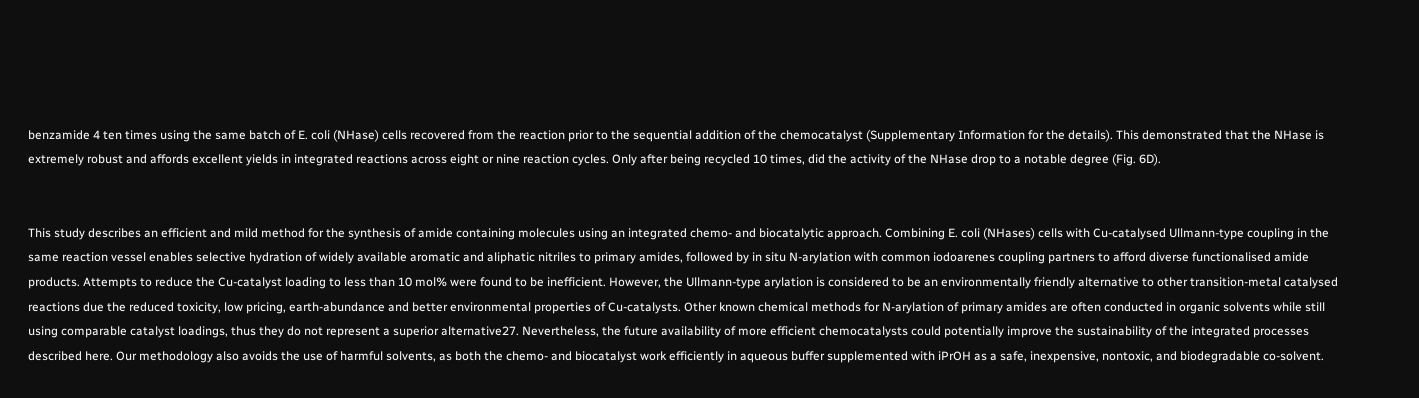benzamide 4 ten times using the same batch of E. coli (NHase) cells recovered from the reaction prior to the sequential addition of the chemocatalyst (Supplementary Information for the details). This demonstrated that the NHase is extremely robust and affords excellent yields in integrated reactions across eight or nine reaction cycles. Only after being recycled 10 times, did the activity of the NHase drop to a notable degree (Fig. 6D).


This study describes an efficient and mild method for the synthesis of amide containing molecules using an integrated chemo- and biocatalytic approach. Combining E. coli (NHases) cells with Cu-catalysed Ullmann-type coupling in the same reaction vessel enables selective hydration of widely available aromatic and aliphatic nitriles to primary amides, followed by in situ N-arylation with common iodoarenes coupling partners to afford diverse functionalised amide products. Attempts to reduce the Cu-catalyst loading to less than 10 mol% were found to be inefficient. However, the Ullmann-type arylation is considered to be an environmentally friendly alternative to other transition-metal catalysed reactions due the reduced toxicity, low pricing, earth-abundance and better environmental properties of Cu-catalysts. Other known chemical methods for N-arylation of primary amides are often conducted in organic solvents while still using comparable catalyst loadings, thus they do not represent a superior alternative27. Nevertheless, the future availability of more efficient chemocatalysts could potentially improve the sustainability of the integrated processes described here. Our methodology also avoids the use of harmful solvents, as both the chemo- and biocatalyst work efficiently in aqueous buffer supplemented with iPrOH as a safe, inexpensive, nontoxic, and biodegradable co-solvent.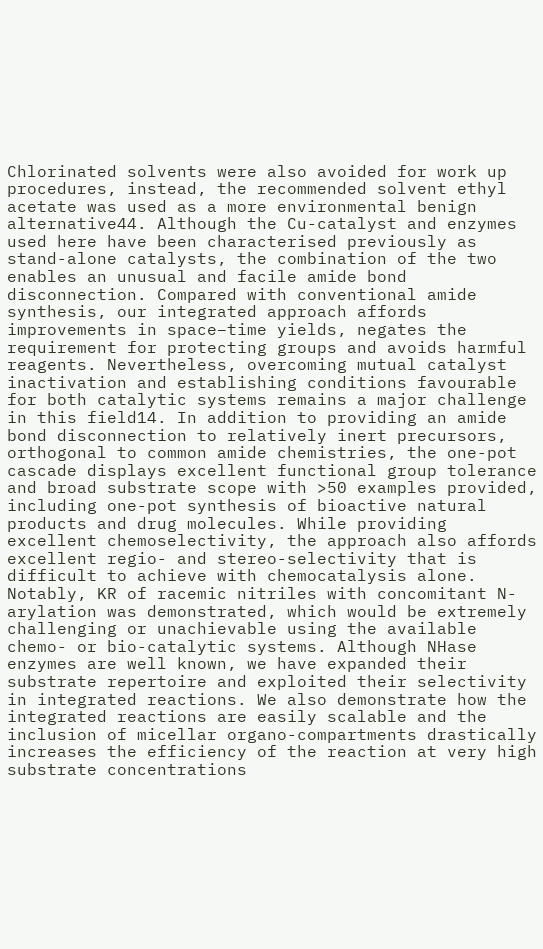Chlorinated solvents were also avoided for work up procedures, instead, the recommended solvent ethyl acetate was used as a more environmental benign alternative44. Although the Cu-catalyst and enzymes used here have been characterised previously as stand-alone catalysts, the combination of the two enables an unusual and facile amide bond disconnection. Compared with conventional amide synthesis, our integrated approach affords improvements in space–time yields, negates the requirement for protecting groups and avoids harmful reagents. Nevertheless, overcoming mutual catalyst inactivation and establishing conditions favourable for both catalytic systems remains a major challenge in this field14. In addition to providing an amide bond disconnection to relatively inert precursors, orthogonal to common amide chemistries, the one-pot cascade displays excellent functional group tolerance and broad substrate scope with >50 examples provided, including one-pot synthesis of bioactive natural products and drug molecules. While providing excellent chemoselectivity, the approach also affords excellent regio- and stereo-selectivity that is difficult to achieve with chemocatalysis alone. Notably, KR of racemic nitriles with concomitant N-arylation was demonstrated, which would be extremely challenging or unachievable using the available chemo- or bio-catalytic systems. Although NHase enzymes are well known, we have expanded their substrate repertoire and exploited their selectivity in integrated reactions. We also demonstrate how the integrated reactions are easily scalable and the inclusion of micellar organo-compartments drastically increases the efficiency of the reaction at very high substrate concentrations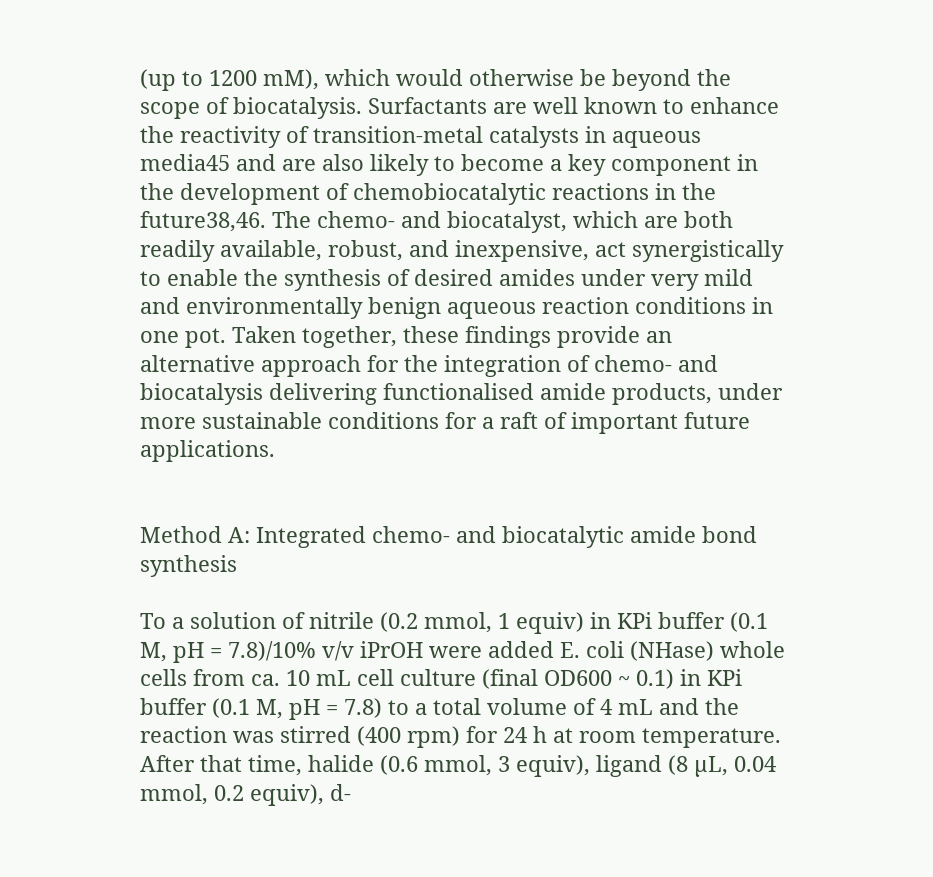(up to 1200 mM), which would otherwise be beyond the scope of biocatalysis. Surfactants are well known to enhance the reactivity of transition-metal catalysts in aqueous media45 and are also likely to become a key component in the development of chemobiocatalytic reactions in the future38,46. The chemo- and biocatalyst, which are both readily available, robust, and inexpensive, act synergistically to enable the synthesis of desired amides under very mild and environmentally benign aqueous reaction conditions in one pot. Taken together, these findings provide an alternative approach for the integration of chemo- and biocatalysis delivering functionalised amide products, under more sustainable conditions for a raft of important future applications.


Method A: Integrated chemo- and biocatalytic amide bond synthesis

To a solution of nitrile (0.2 mmol, 1 equiv) in KPi buffer (0.1 M, pH = 7.8)/10% v/v iPrOH were added E. coli (NHase) whole cells from ca. 10 mL cell culture (final OD600 ~ 0.1) in KPi buffer (0.1 M, pH = 7.8) to a total volume of 4 mL and the reaction was stirred (400 rpm) for 24 h at room temperature. After that time, halide (0.6 mmol, 3 equiv), ligand (8 µL, 0.04 mmol, 0.2 equiv), d-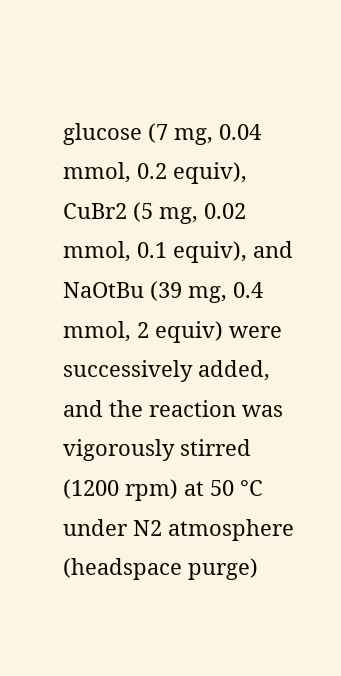glucose (7 mg, 0.04 mmol, 0.2 equiv), CuBr2 (5 mg, 0.02 mmol, 0.1 equiv), and NaOtBu (39 mg, 0.4 mmol, 2 equiv) were successively added, and the reaction was vigorously stirred (1200 rpm) at 50 °C under N2 atmosphere (headspace purge)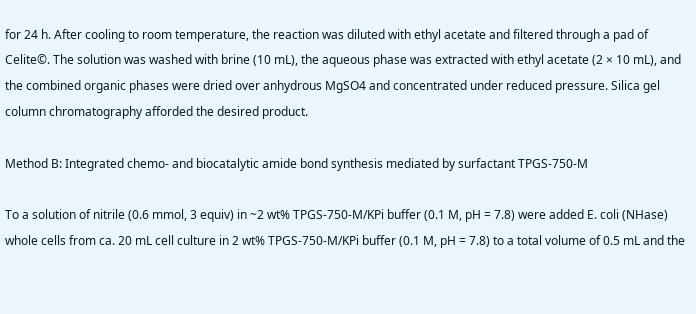for 24 h. After cooling to room temperature, the reaction was diluted with ethyl acetate and filtered through a pad of Celite©. The solution was washed with brine (10 mL), the aqueous phase was extracted with ethyl acetate (2 × 10 mL), and the combined organic phases were dried over anhydrous MgSO4 and concentrated under reduced pressure. Silica gel column chromatography afforded the desired product.

Method B: Integrated chemo- and biocatalytic amide bond synthesis mediated by surfactant TPGS-750-M

To a solution of nitrile (0.6 mmol, 3 equiv) in ~2 wt% TPGS-750-M/KPi buffer (0.1 M, pH = 7.8) were added E. coli (NHase) whole cells from ca. 20 mL cell culture in 2 wt% TPGS-750-M/KPi buffer (0.1 M, pH = 7.8) to a total volume of 0.5 mL and the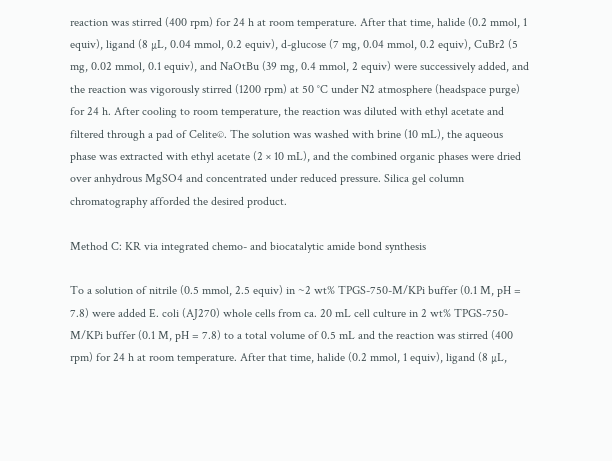reaction was stirred (400 rpm) for 24 h at room temperature. After that time, halide (0.2 mmol, 1 equiv), ligand (8 µL, 0.04 mmol, 0.2 equiv), d-glucose (7 mg, 0.04 mmol, 0.2 equiv), CuBr2 (5 mg, 0.02 mmol, 0.1 equiv), and NaOtBu (39 mg, 0.4 mmol, 2 equiv) were successively added, and the reaction was vigorously stirred (1200 rpm) at 50 °C under N2 atmosphere (headspace purge) for 24 h. After cooling to room temperature, the reaction was diluted with ethyl acetate and filtered through a pad of Celite©. The solution was washed with brine (10 mL), the aqueous phase was extracted with ethyl acetate (2 × 10 mL), and the combined organic phases were dried over anhydrous MgSO4 and concentrated under reduced pressure. Silica gel column chromatography afforded the desired product.

Method C: KR via integrated chemo- and biocatalytic amide bond synthesis

To a solution of nitrile (0.5 mmol, 2.5 equiv) in ~2 wt% TPGS-750-M/KPi buffer (0.1 M, pH = 7.8) were added E. coli (AJ270) whole cells from ca. 20 mL cell culture in 2 wt% TPGS-750-M/KPi buffer (0.1 M, pH = 7.8) to a total volume of 0.5 mL and the reaction was stirred (400 rpm) for 24 h at room temperature. After that time, halide (0.2 mmol, 1 equiv), ligand (8 µL,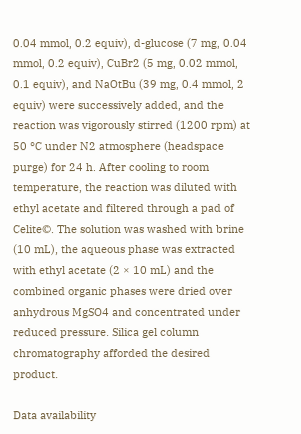0.04 mmol, 0.2 equiv), d-glucose (7 mg, 0.04 mmol, 0.2 equiv), CuBr2 (5 mg, 0.02 mmol, 0.1 equiv), and NaOtBu (39 mg, 0.4 mmol, 2 equiv) were successively added, and the reaction was vigorously stirred (1200 rpm) at 50 °C under N2 atmosphere (headspace purge) for 24 h. After cooling to room temperature, the reaction was diluted with ethyl acetate and filtered through a pad of Celite©. The solution was washed with brine (10 mL), the aqueous phase was extracted with ethyl acetate (2 × 10 mL) and the combined organic phases were dried over anhydrous MgSO4 and concentrated under reduced pressure. Silica gel column chromatography afforded the desired product.

Data availability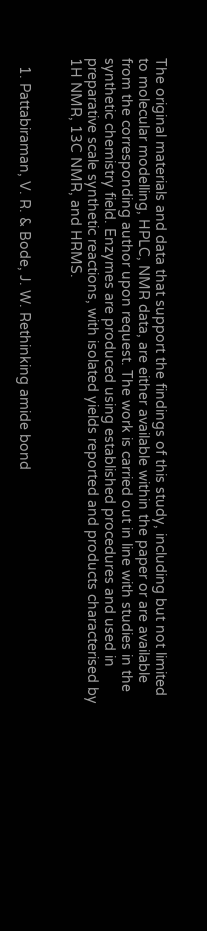The original materials and data that support the findings of this study, including but not limited to molecular modelling, HPLC, NMR data, are either available within the paper or are available from the corresponding author upon request. The work is carried out in line with studies in the synthetic chemistry field. Enzymes are produced using established procedures and used in preparative scale synthetic reactions, with isolated yields reported and products characterised by 1H NMR, 13C NMR, and HRMS.


  1. Pattabiraman, V. R. & Bode, J. W. Rethinking amide bond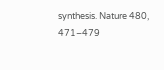synthesis. Nature 480, 471–479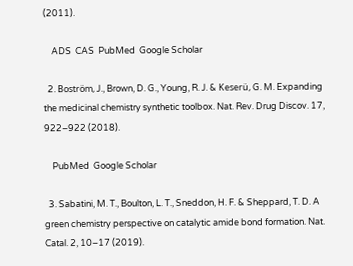(2011).

    ADS  CAS  PubMed  Google Scholar

  2. Boström, J., Brown, D. G., Young, R. J. & Keserü, G. M. Expanding the medicinal chemistry synthetic toolbox. Nat. Rev. Drug Discov. 17, 922–922 (2018).

    PubMed  Google Scholar

  3. Sabatini, M. T., Boulton, L. T., Sneddon, H. F. & Sheppard, T. D. A green chemistry perspective on catalytic amide bond formation. Nat. Catal. 2, 10–17 (2019).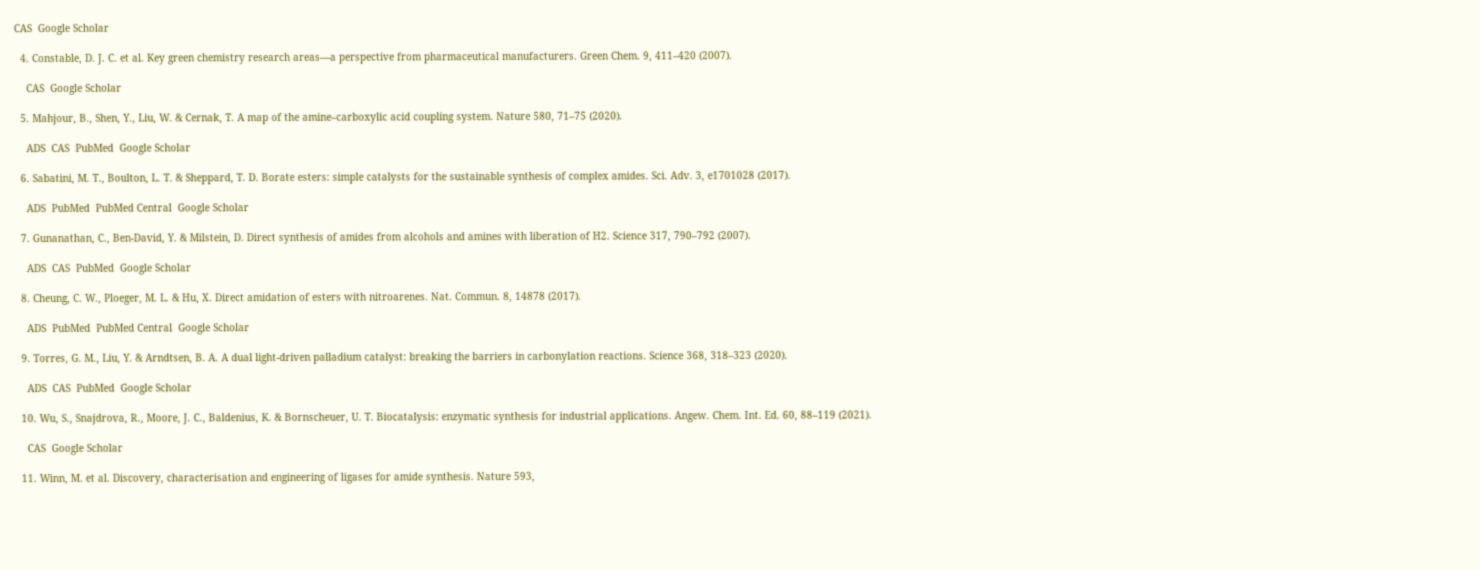CAS  Google Scholar

  4. Constable, D. J. C. et al. Key green chemistry research areas—a perspective from pharmaceutical manufacturers. Green Chem. 9, 411–420 (2007).

    CAS  Google Scholar

  5. Mahjour, B., Shen, Y., Liu, W. & Cernak, T. A map of the amine–carboxylic acid coupling system. Nature 580, 71–75 (2020).

    ADS  CAS  PubMed  Google Scholar

  6. Sabatini, M. T., Boulton, L. T. & Sheppard, T. D. Borate esters: simple catalysts for the sustainable synthesis of complex amides. Sci. Adv. 3, e1701028 (2017).

    ADS  PubMed  PubMed Central  Google Scholar

  7. Gunanathan, C., Ben-David, Y. & Milstein, D. Direct synthesis of amides from alcohols and amines with liberation of H2. Science 317, 790–792 (2007).

    ADS  CAS  PubMed  Google Scholar

  8. Cheung, C. W., Ploeger, M. L. & Hu, X. Direct amidation of esters with nitroarenes. Nat. Commun. 8, 14878 (2017).

    ADS  PubMed  PubMed Central  Google Scholar

  9. Torres, G. M., Liu, Y. & Arndtsen, B. A. A dual light-driven palladium catalyst: breaking the barriers in carbonylation reactions. Science 368, 318–323 (2020).

    ADS  CAS  PubMed  Google Scholar

  10. Wu, S., Snajdrova, R., Moore, J. C., Baldenius, K. & Bornscheuer, U. T. Biocatalysis: enzymatic synthesis for industrial applications. Angew. Chem. Int. Ed. 60, 88–119 (2021).

    CAS  Google Scholar

  11. Winn, M. et al. Discovery, characterisation and engineering of ligases for amide synthesis. Nature 593,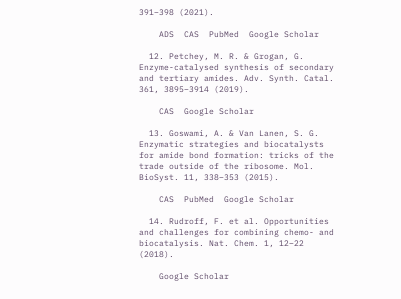391–398 (2021).

    ADS  CAS  PubMed  Google Scholar

  12. Petchey, M. R. & Grogan, G. Enzyme-catalysed synthesis of secondary and tertiary amides. Adv. Synth. Catal. 361, 3895–3914 (2019).

    CAS  Google Scholar

  13. Goswami, A. & Van Lanen, S. G. Enzymatic strategies and biocatalysts for amide bond formation: tricks of the trade outside of the ribosome. Mol. BioSyst. 11, 338–353 (2015).

    CAS  PubMed  Google Scholar

  14. Rudroff, F. et al. Opportunities and challenges for combining chemo- and biocatalysis. Nat. Chem. 1, 12–22 (2018).

    Google Scholar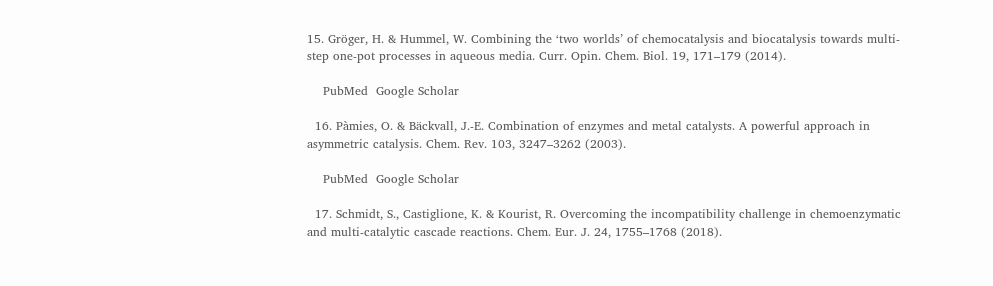15. Gröger, H. & Hummel, W. Combining the ‘two worlds’ of chemocatalysis and biocatalysis towards multi-step one-pot processes in aqueous media. Curr. Opin. Chem. Biol. 19, 171–179 (2014).

    PubMed  Google Scholar

  16. Pàmies, O. & Bäckvall, J.-E. Combination of enzymes and metal catalysts. A powerful approach in asymmetric catalysis. Chem. Rev. 103, 3247–3262 (2003).

    PubMed  Google Scholar

  17. Schmidt, S., Castiglione, K. & Kourist, R. Overcoming the incompatibility challenge in chemoenzymatic and multi-catalytic cascade reactions. Chem. Eur. J. 24, 1755–1768 (2018).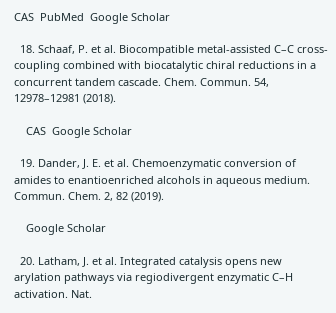CAS  PubMed  Google Scholar

  18. Schaaf, P. et al. Biocompatible metal-assisted C–C cross-coupling combined with biocatalytic chiral reductions in a concurrent tandem cascade. Chem. Commun. 54, 12978–12981 (2018).

    CAS  Google Scholar

  19. Dander, J. E. et al. Chemoenzymatic conversion of amides to enantioenriched alcohols in aqueous medium. Commun. Chem. 2, 82 (2019).

    Google Scholar

  20. Latham, J. et al. Integrated catalysis opens new arylation pathways via regiodivergent enzymatic C–H activation. Nat.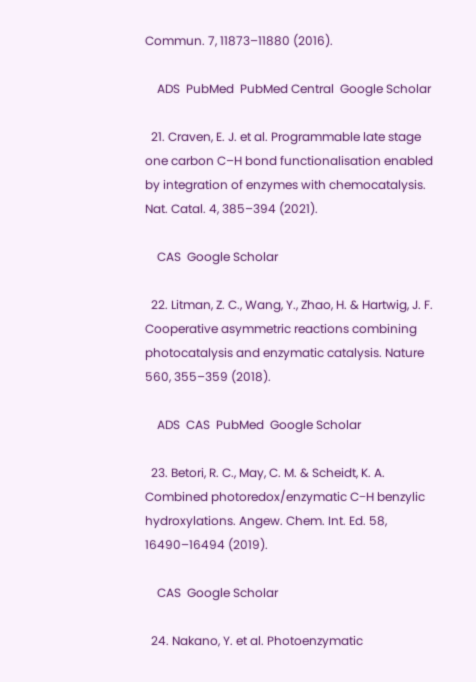Commun. 7, 11873–11880 (2016).

    ADS  PubMed  PubMed Central  Google Scholar

  21. Craven, E. J. et al. Programmable late stage one carbon C–H bond functionalisation enabled by integration of enzymes with chemocatalysis. Nat. Catal. 4, 385–394 (2021).

    CAS  Google Scholar

  22. Litman, Z. C., Wang, Y., Zhao, H. & Hartwig, J. F. Cooperative asymmetric reactions combining photocatalysis and enzymatic catalysis. Nature 560, 355–359 (2018).

    ADS  CAS  PubMed  Google Scholar

  23. Betori, R. C., May, C. M. & Scheidt, K. A. Combined photoredox/enzymatic C−H benzylic hydroxylations. Angew. Chem. Int. Ed. 58, 16490–16494 (2019).

    CAS  Google Scholar

  24. Nakano, Y. et al. Photoenzymatic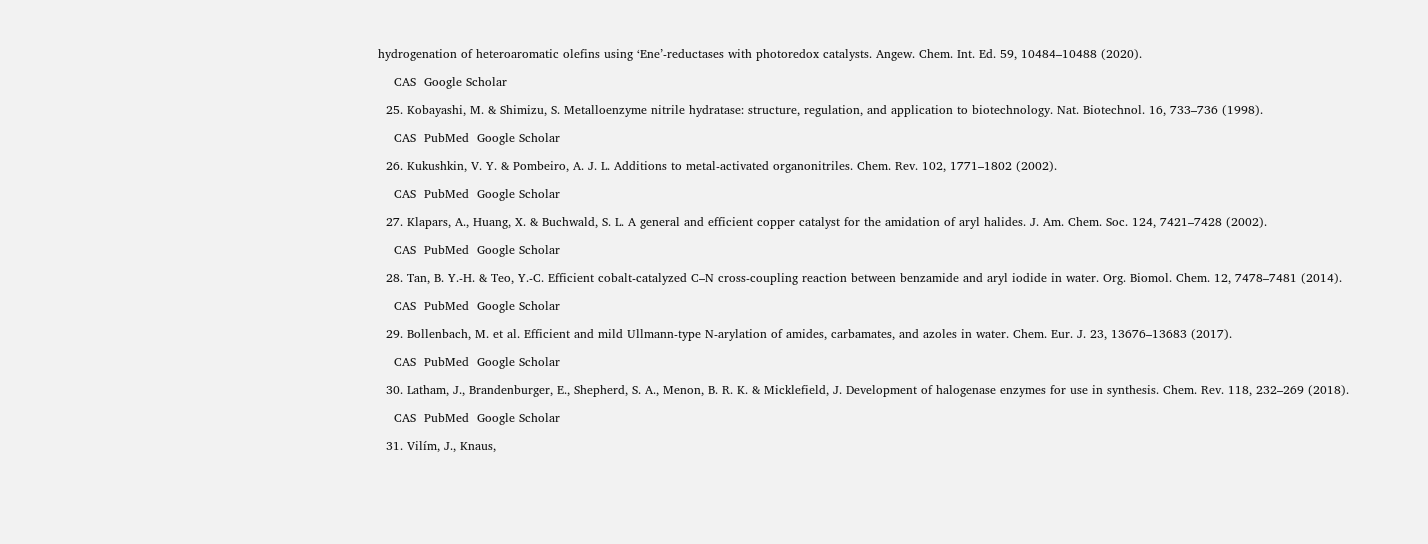hydrogenation of heteroaromatic olefins using ‘Ene’‐reductases with photoredox catalysts. Angew. Chem. Int. Ed. 59, 10484–10488 (2020).

    CAS  Google Scholar

  25. Kobayashi, M. & Shimizu, S. Metalloenzyme nitrile hydratase: structure, regulation, and application to biotechnology. Nat. Biotechnol. 16, 733–736 (1998).

    CAS  PubMed  Google Scholar

  26. Kukushkin, V. Y. & Pombeiro, A. J. L. Additions to metal-activated organonitriles. Chem. Rev. 102, 1771–1802 (2002).

    CAS  PubMed  Google Scholar

  27. Klapars, A., Huang, X. & Buchwald, S. L. A general and efficient copper catalyst for the amidation of aryl halides. J. Am. Chem. Soc. 124, 7421–7428 (2002).

    CAS  PubMed  Google Scholar

  28. Tan, B. Y.-H. & Teo, Y.-C. Efficient cobalt-catalyzed C–N cross-coupling reaction between benzamide and aryl iodide in water. Org. Biomol. Chem. 12, 7478–7481 (2014).

    CAS  PubMed  Google Scholar

  29. Bollenbach, M. et al. Efficient and mild Ullmann-type N-arylation of amides, carbamates, and azoles in water. Chem. Eur. J. 23, 13676–13683 (2017).

    CAS  PubMed  Google Scholar

  30. Latham, J., Brandenburger, E., Shepherd, S. A., Menon, B. R. K. & Micklefield, J. Development of halogenase enzymes for use in synthesis. Chem. Rev. 118, 232–269 (2018).

    CAS  PubMed  Google Scholar

  31. Vilím, J., Knaus,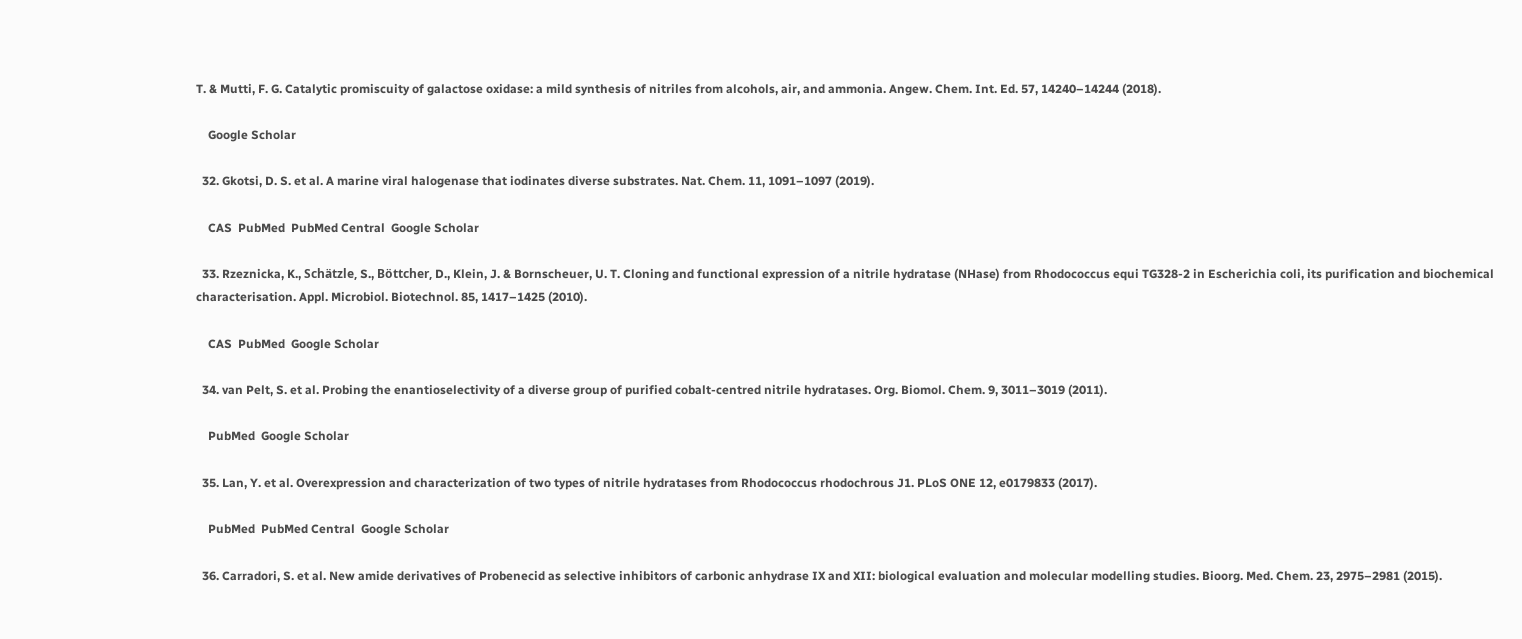T. & Mutti, F. G. Catalytic promiscuity of galactose oxidase: a mild synthesis of nitriles from alcohols, air, and ammonia. Angew. Chem. Int. Ed. 57, 14240–14244 (2018).

    Google Scholar

  32. Gkotsi, D. S. et al. A marine viral halogenase that iodinates diverse substrates. Nat. Chem. 11, 1091–1097 (2019).

    CAS  PubMed  PubMed Central  Google Scholar

  33. Rzeznicka, K., Schätzle, S., Böttcher, D., Klein, J. & Bornscheuer, U. T. Cloning and functional expression of a nitrile hydratase (NHase) from Rhodococcus equi TG328-2 in Escherichia coli, its purification and biochemical characterisation. Appl. Microbiol. Biotechnol. 85, 1417–1425 (2010).

    CAS  PubMed  Google Scholar

  34. van Pelt, S. et al. Probing the enantioselectivity of a diverse group of purified cobalt-centred nitrile hydratases. Org. Biomol. Chem. 9, 3011–3019 (2011).

    PubMed  Google Scholar

  35. Lan, Y. et al. Overexpression and characterization of two types of nitrile hydratases from Rhodococcus rhodochrous J1. PLoS ONE 12, e0179833 (2017).

    PubMed  PubMed Central  Google Scholar

  36. Carradori, S. et al. New amide derivatives of Probenecid as selective inhibitors of carbonic anhydrase IX and XII: biological evaluation and molecular modelling studies. Bioorg. Med. Chem. 23, 2975–2981 (2015).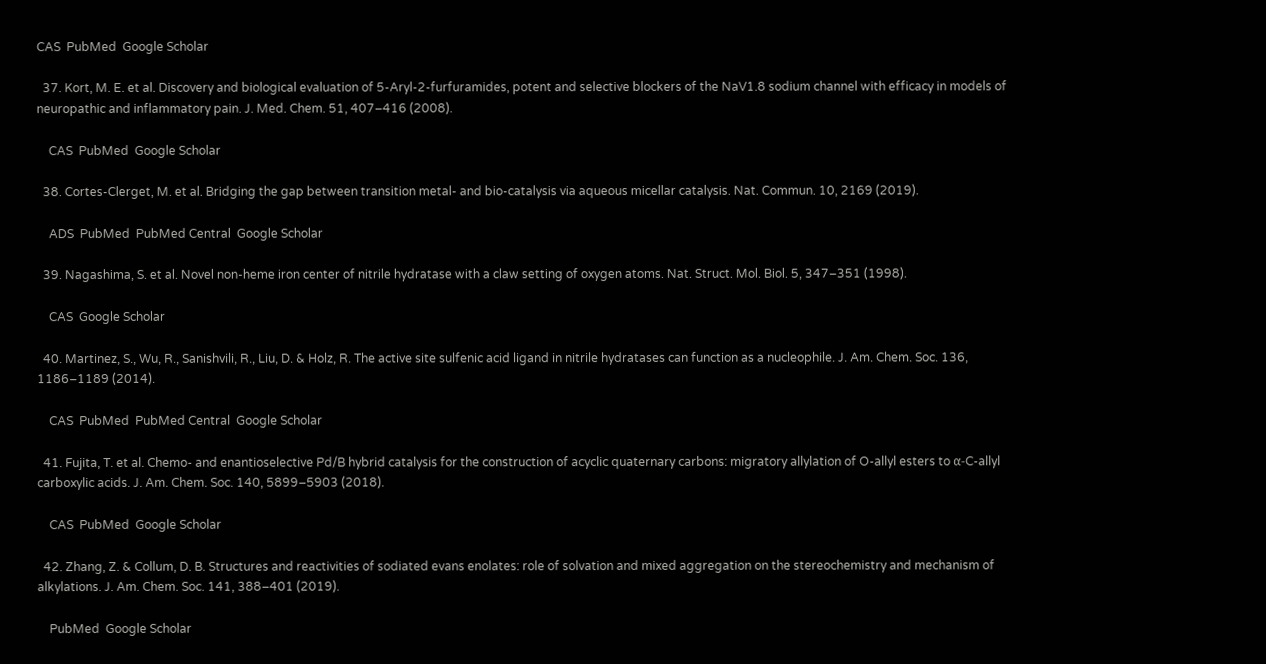CAS  PubMed  Google Scholar

  37. Kort, M. E. et al. Discovery and biological evaluation of 5-Aryl-2-furfuramides, potent and selective blockers of the NaV1.8 sodium channel with efficacy in models of neuropathic and inflammatory pain. J. Med. Chem. 51, 407–416 (2008).

    CAS  PubMed  Google Scholar

  38. Cortes-Clerget, M. et al. Bridging the gap between transition metal- and bio-catalysis via aqueous micellar catalysis. Nat. Commun. 10, 2169 (2019).

    ADS  PubMed  PubMed Central  Google Scholar

  39. Nagashima, S. et al. Novel non-heme iron center of nitrile hydratase with a claw setting of oxygen atoms. Nat. Struct. Mol. Biol. 5, 347–351 (1998).

    CAS  Google Scholar

  40. Martinez, S., Wu, R., Sanishvili, R., Liu, D. & Holz, R. The active site sulfenic acid ligand in nitrile hydratases can function as a nucleophile. J. Am. Chem. Soc. 136, 1186–1189 (2014).

    CAS  PubMed  PubMed Central  Google Scholar

  41. Fujita, T. et al. Chemo- and enantioselective Pd/B hybrid catalysis for the construction of acyclic quaternary carbons: migratory allylation of O-allyl esters to α-C-allyl carboxylic acids. J. Am. Chem. Soc. 140, 5899–5903 (2018).

    CAS  PubMed  Google Scholar

  42. Zhang, Z. & Collum, D. B. Structures and reactivities of sodiated evans enolates: role of solvation and mixed aggregation on the stereochemistry and mechanism of alkylations. J. Am. Chem. Soc. 141, 388–401 (2019).

    PubMed  Google Scholar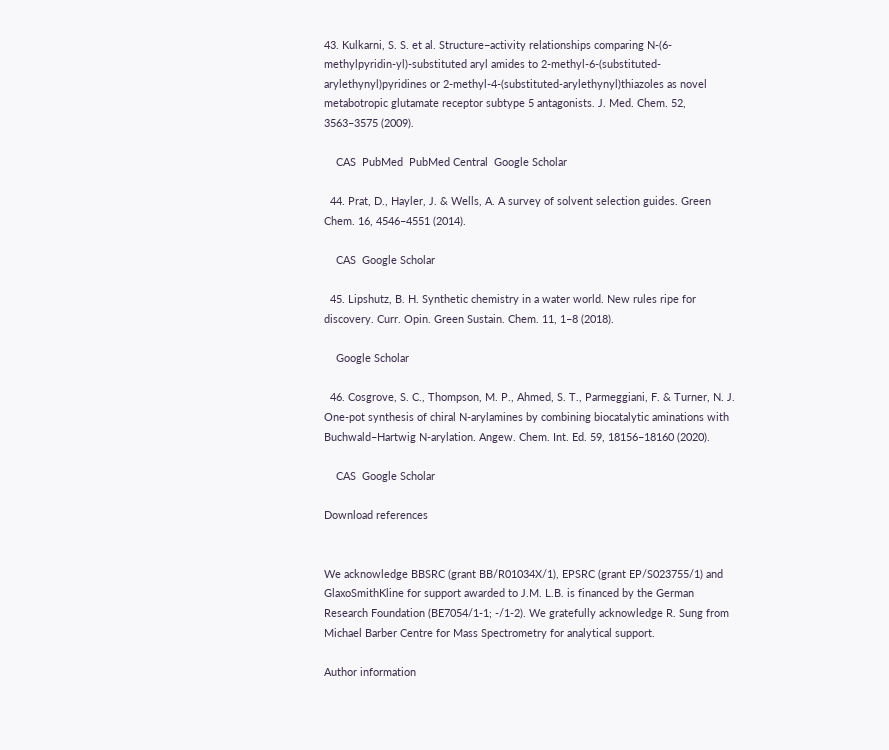43. Kulkarni, S. S. et al. Structure−activity relationships comparing N-(6-methylpyridin-yl)-substituted aryl amides to 2-methyl-6-(substituted-arylethynyl)pyridines or 2-methyl-4-(substituted-arylethynyl)thiazoles as novel metabotropic glutamate receptor subtype 5 antagonists. J. Med. Chem. 52, 3563–3575 (2009).

    CAS  PubMed  PubMed Central  Google Scholar

  44. Prat, D., Hayler, J. & Wells, A. A survey of solvent selection guides. Green Chem. 16, 4546–4551 (2014).

    CAS  Google Scholar

  45. Lipshutz, B. H. Synthetic chemistry in a water world. New rules ripe for discovery. Curr. Opin. Green Sustain. Chem. 11, 1–8 (2018).

    Google Scholar

  46. Cosgrove, S. C., Thompson, M. P., Ahmed, S. T., Parmeggiani, F. & Turner, N. J. One‐pot synthesis of chiral N‐arylamines by combining biocatalytic aminations with Buchwald–Hartwig N‐arylation. Angew. Chem. Int. Ed. 59, 18156–18160 (2020).

    CAS  Google Scholar

Download references


We acknowledge BBSRC (grant BB/R01034X/1), EPSRC (grant EP/S023755/1) and GlaxoSmithKline for support awarded to J.M. L.B. is financed by the German Research Foundation (BE7054/1-1; -/1-2). We gratefully acknowledge R. Sung from Michael Barber Centre for Mass Spectrometry for analytical support.

Author information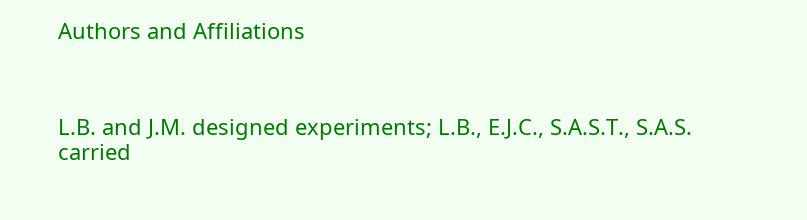Authors and Affiliations



L.B. and J.M. designed experiments; L.B., E.J.C., S.A.S.T., S.A.S. carried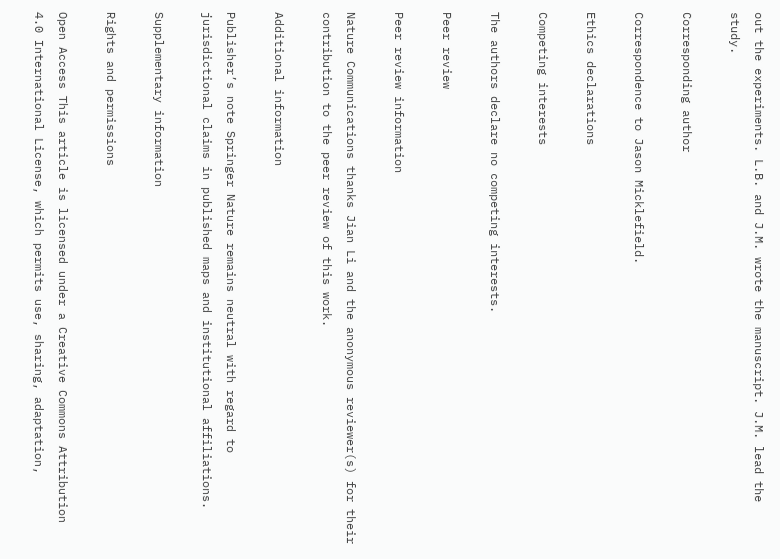out the experiments. L.B. and J.M. wrote the manuscript. J.M. lead the study.

Corresponding author

Correspondence to Jason Micklefield.

Ethics declarations

Competing interests

The authors declare no competing interests.

Peer review

Peer review information

Nature Communications thanks Jian Li and the anonymous reviewer(s) for their contribution to the peer review of this work.

Additional information

Publisher’s note Springer Nature remains neutral with regard to jurisdictional claims in published maps and institutional affiliations.

Supplementary information

Rights and permissions

Open Access This article is licensed under a Creative Commons Attribution 4.0 International License, which permits use, sharing, adaptation,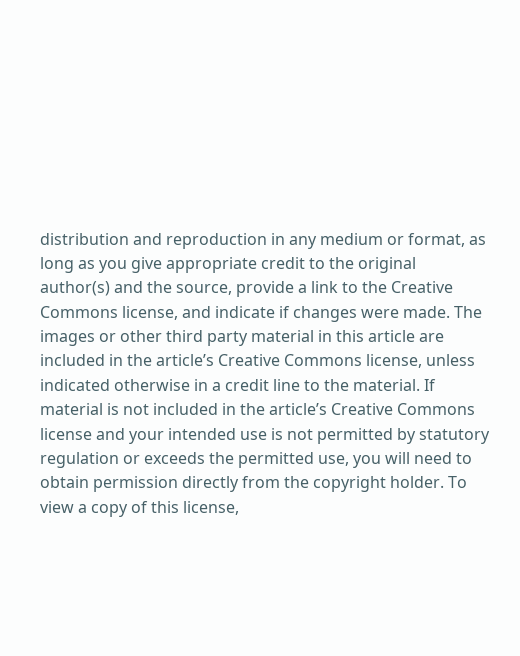distribution and reproduction in any medium or format, as long as you give appropriate credit to the original author(s) and the source, provide a link to the Creative Commons license, and indicate if changes were made. The images or other third party material in this article are included in the article’s Creative Commons license, unless indicated otherwise in a credit line to the material. If material is not included in the article’s Creative Commons license and your intended use is not permitted by statutory regulation or exceeds the permitted use, you will need to obtain permission directly from the copyright holder. To view a copy of this license,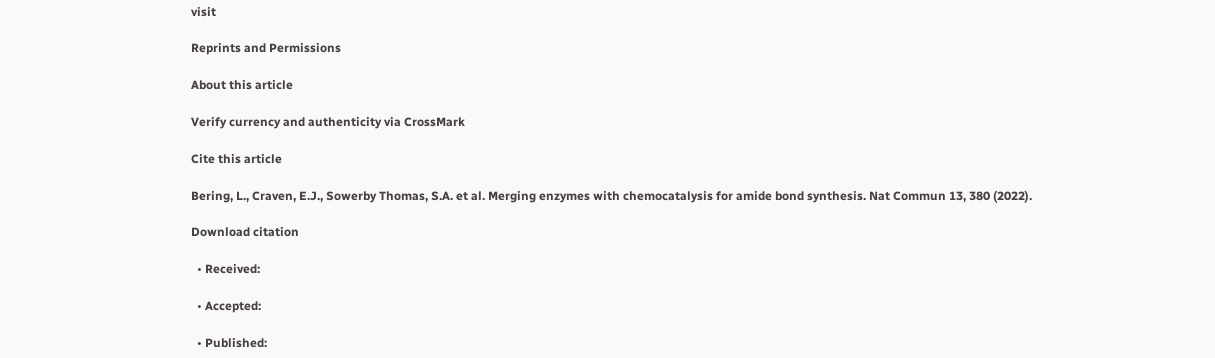visit

Reprints and Permissions

About this article

Verify currency and authenticity via CrossMark

Cite this article

Bering, L., Craven, E.J., Sowerby Thomas, S.A. et al. Merging enzymes with chemocatalysis for amide bond synthesis. Nat Commun 13, 380 (2022).

Download citation

  • Received:

  • Accepted:

  • Published: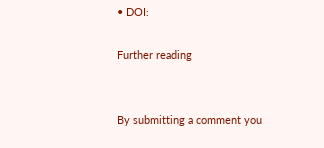• DOI:

Further reading


By submitting a comment you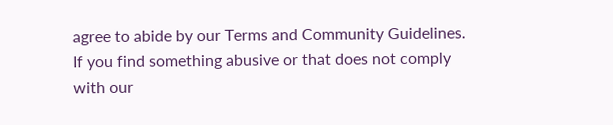agree to abide by our Terms and Community Guidelines. If you find something abusive or that does not comply with our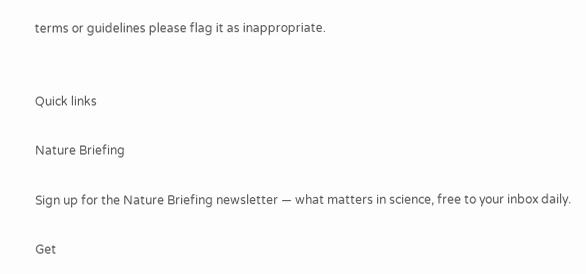terms or guidelines please flag it as inappropriate.


Quick links

Nature Briefing

Sign up for the Nature Briefing newsletter — what matters in science, free to your inbox daily.

Get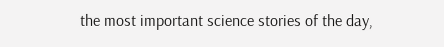the most important science stories of the day,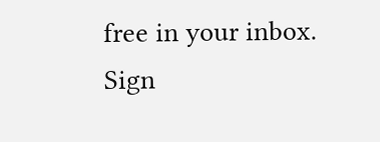free in your inbox. Sign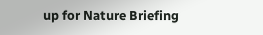up for Nature Briefing